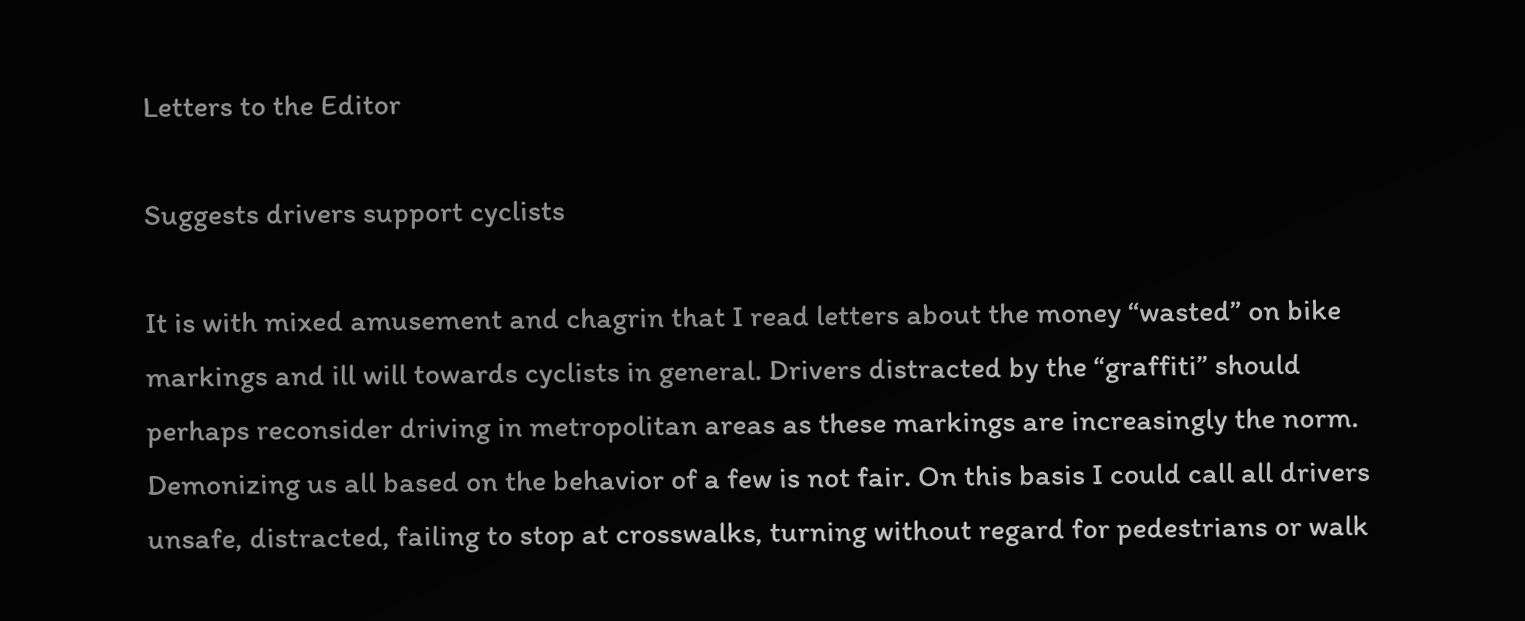Letters to the Editor

Suggests drivers support cyclists

It is with mixed amusement and chagrin that I read letters about the money “wasted” on bike markings and ill will towards cyclists in general. Drivers distracted by the “graffiti” should perhaps reconsider driving in metropolitan areas as these markings are increasingly the norm. Demonizing us all based on the behavior of a few is not fair. On this basis I could call all drivers unsafe, distracted, failing to stop at crosswalks, turning without regard for pedestrians or walk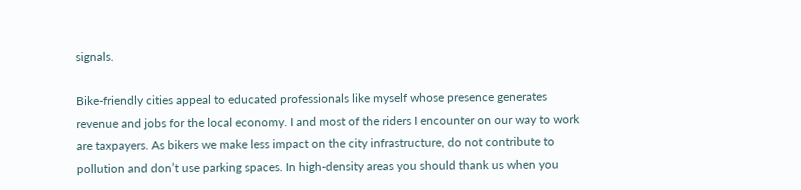signals.

Bike-friendly cities appeal to educated professionals like myself whose presence generates revenue and jobs for the local economy. I and most of the riders I encounter on our way to work are taxpayers. As bikers we make less impact on the city infrastructure, do not contribute to pollution and don’t use parking spaces. In high-density areas you should thank us when you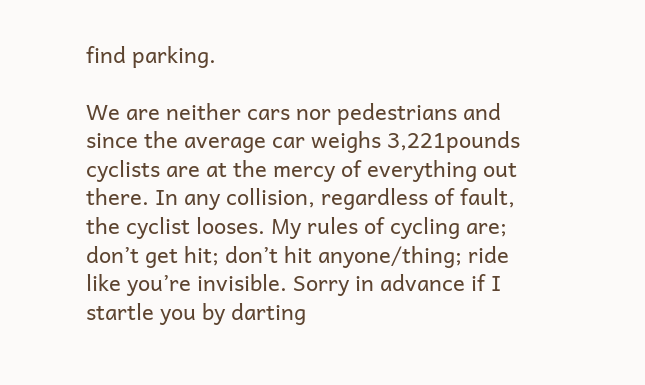find parking.

We are neither cars nor pedestrians and since the average car weighs 3,221pounds cyclists are at the mercy of everything out there. In any collision, regardless of fault, the cyclist looses. My rules of cycling are; don’t get hit; don’t hit anyone/thing; ride like you’re invisible. Sorry in advance if I startle you by darting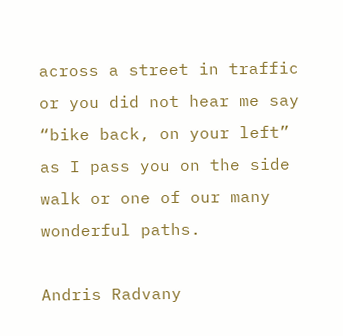across a street in traffic or you did not hear me say “bike back, on your left” as I pass you on the side walk or one of our many wonderful paths.

Andris Radvany